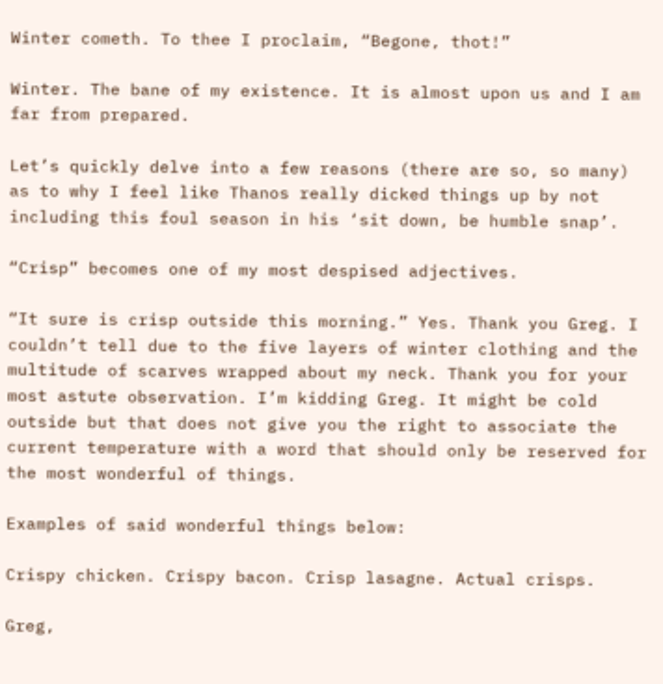Winter cometh. To thee I proclaim, “Begone, thot!”

Winter. The bane of my existence. It is almost upon us and I am far from prepared.

Let’s quickly delve into a few reasons (there are so, so many) as to why I feel like Thanos really dicked things up by not including this foul season in his ‘sit down, be humble snap’.

“Crisp” becomes one of my most despised adjectives.

“It sure is crisp outside this morning.” Yes. Thank you Greg. I couldn’t tell due to the five layers of winter clothing and the multitude of scarves wrapped about my neck. Thank you for your most astute observation. I’m kidding Greg. It might be cold outside but that does not give you the right to associate the current temperature with a word that should only be reserved for the most wonderful of things.

Examples of said wonderful things below:

Crispy chicken. Crispy bacon. Crisp lasagne. Actual crisps.

Greg,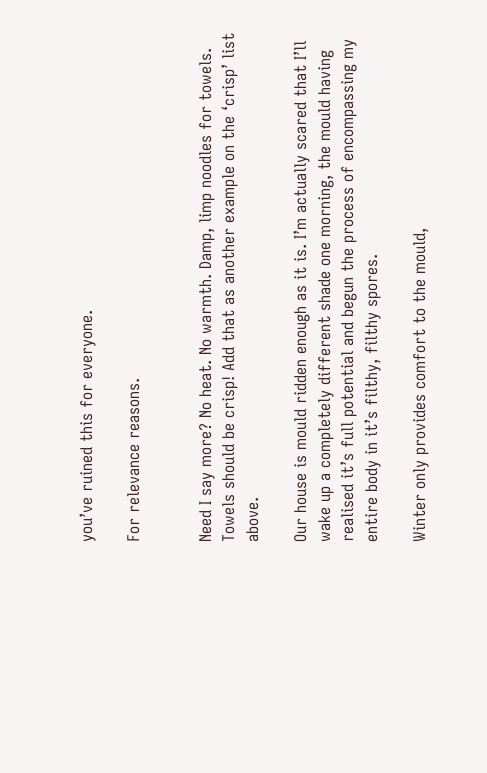you’ve ruined this for everyone.

For relevance reasons.


Need I say more? No heat. No warmth. Damp, limp noodles for towels. Towels should be crisp! Add that as another example on the ‘crisp’ list above.

Our house is mould ridden enough as it is. I’m actually scared that I’ll wake up a completely different shade one morning, the mould having realised it’s full potential and begun the process of encompassing my entire body in it’s filthy, filthy spores.

Winter only provides comfort to the mould,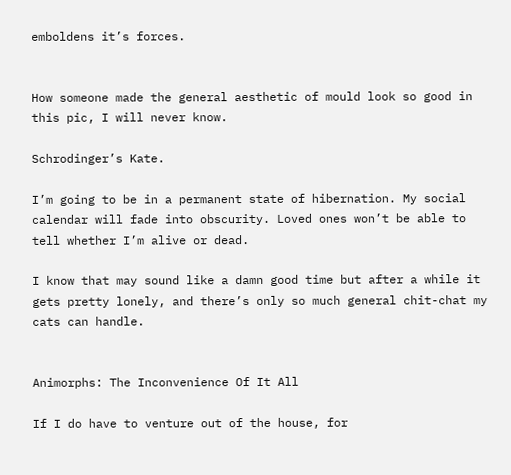emboldens it’s forces.


How someone made the general aesthetic of mould look so good in this pic, I will never know.

Schrodinger’s Kate.

I’m going to be in a permanent state of hibernation. My social calendar will fade into obscurity. Loved ones won’t be able to tell whether I’m alive or dead.

I know that may sound like a damn good time but after a while it gets pretty lonely, and there’s only so much general chit-chat my cats can handle.


Animorphs: The Inconvenience Of It All

If I do have to venture out of the house, for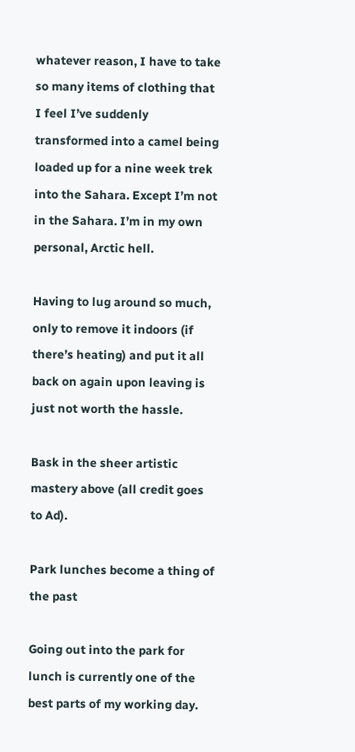whatever reason, I have to take so many items of clothing that I feel I’ve suddenly transformed into a camel being loaded up for a nine week trek into the Sahara. Except I’m not in the Sahara. I’m in my own personal, Arctic hell.

Having to lug around so much, only to remove it indoors (if there’s heating) and put it all back on again upon leaving is just not worth the hassle.

Bask in the sheer artistic mastery above (all credit goes to Ad).

Park lunches become a thing of the past

Going out into the park for lunch is currently one of the best parts of my working day.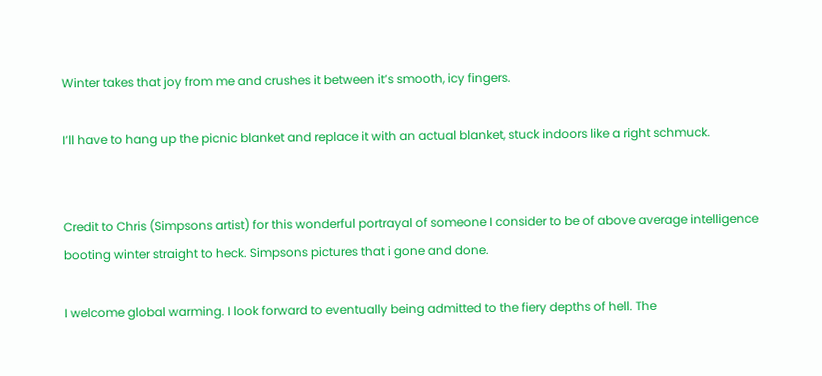Winter takes that joy from me and crushes it between it’s smooth, icy fingers.

I’ll have to hang up the picnic blanket and replace it with an actual blanket, stuck indoors like a right schmuck.


Credit to Chris (Simpsons artist) for this wonderful portrayal of someone I consider to be of above average intelligence booting winter straight to heck. Simpsons pictures that i gone and done.

I welcome global warming. I look forward to eventually being admitted to the fiery depths of hell. The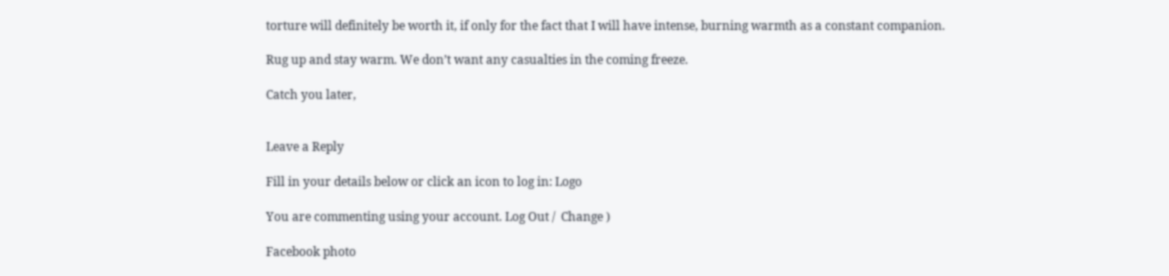torture will definitely be worth it, if only for the fact that I will have intense, burning warmth as a constant companion.

Rug up and stay warm. We don’t want any casualties in the coming freeze.

Catch you later,


Leave a Reply

Fill in your details below or click an icon to log in: Logo

You are commenting using your account. Log Out /  Change )

Facebook photo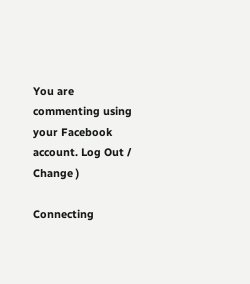You are commenting using your Facebook account. Log Out /  Change )

Connecting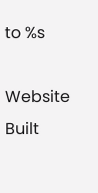to %s

Website Built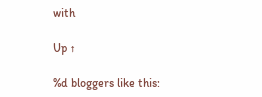with

Up ↑

%d bloggers like this: